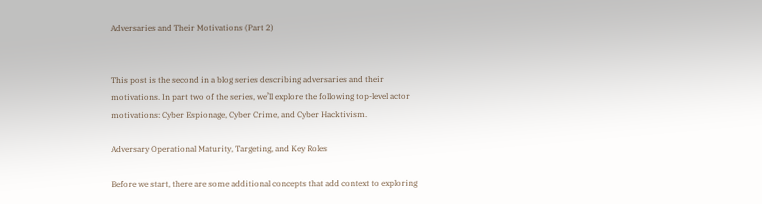Adversaries and Their Motivations (Part 2)


This post is the second in a blog series describing adversaries and their motivations. In part two of the series, we’ll explore the following top-level actor motivations: Cyber Espionage, Cyber Crime, and Cyber Hacktivism.

Adversary Operational Maturity, Targeting, and Key Roles

Before we start, there are some additional concepts that add context to exploring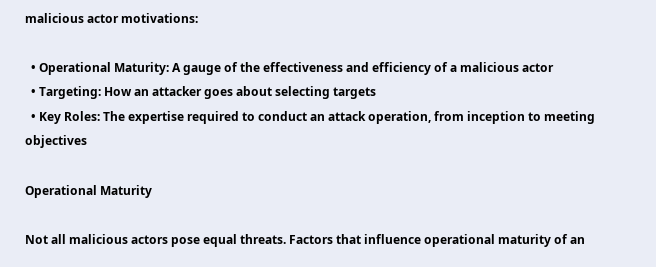malicious actor motivations:

  • Operational Maturity: A gauge of the effectiveness and efficiency of a malicious actor
  • Targeting: How an attacker goes about selecting targets
  • Key Roles: The expertise required to conduct an attack operation, from inception to meeting objectives

Operational Maturity

Not all malicious actors pose equal threats. Factors that influence operational maturity of an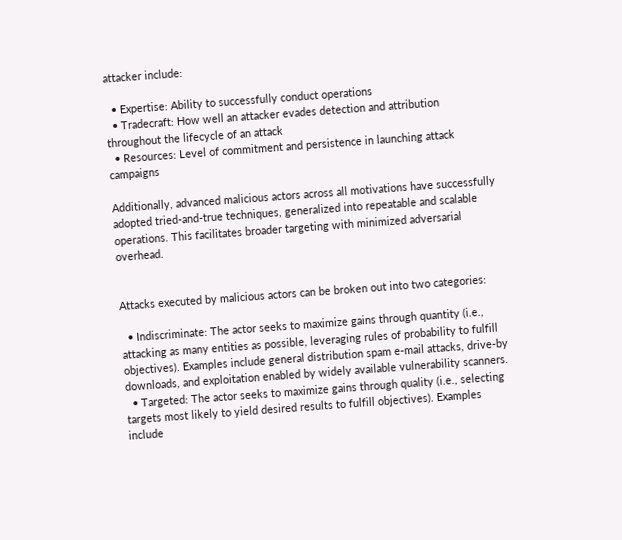attacker include:

  • Expertise: Ability to successfully conduct operations
  • Tradecraft: How well an attacker evades detection and attribution throughout the lifecycle of an attack
  • Resources: Level of commitment and persistence in launching attack campaigns

Additionally, advanced malicious actors across all motivations have successfully adopted tried-and-true techniques, generalized into repeatable and scalable operations. This facilitates broader targeting with minimized adversarial overhead.


Attacks executed by malicious actors can be broken out into two categories:

  • Indiscriminate: The actor seeks to maximize gains through quantity (i.e., attacking as many entities as possible, leveraging rules of probability to fulfill objectives). Examples include general distribution spam e-mail attacks, drive-by downloads, and exploitation enabled by widely available vulnerability scanners.
  • Targeted: The actor seeks to maximize gains through quality (i.e., selecting targets most likely to yield desired results to fulfill objectives). Examples include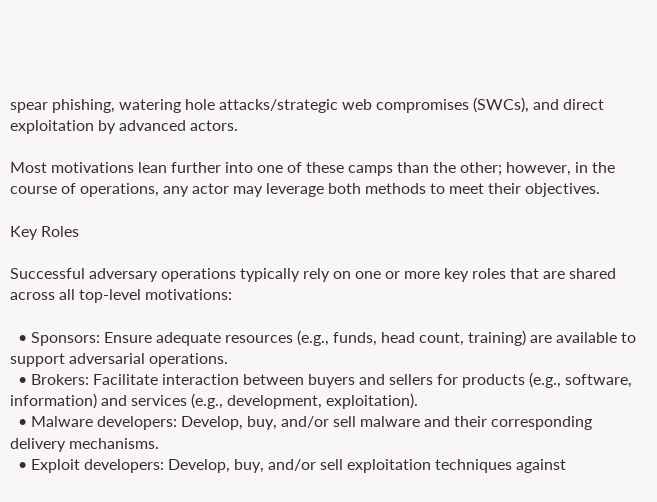spear phishing, watering hole attacks/strategic web compromises (SWCs), and direct exploitation by advanced actors.

Most motivations lean further into one of these camps than the other; however, in the course of operations, any actor may leverage both methods to meet their objectives.

Key Roles

Successful adversary operations typically rely on one or more key roles that are shared across all top-level motivations:

  • Sponsors: Ensure adequate resources (e.g., funds, head count, training) are available to support adversarial operations.
  • Brokers: Facilitate interaction between buyers and sellers for products (e.g., software, information) and services (e.g., development, exploitation).
  • Malware developers: Develop, buy, and/or sell malware and their corresponding delivery mechanisms.
  • Exploit developers: Develop, buy, and/or sell exploitation techniques against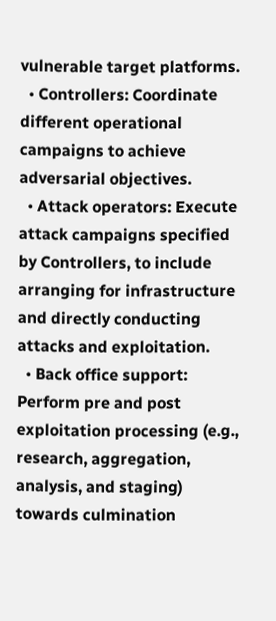vulnerable target platforms.
  • Controllers: Coordinate different operational campaigns to achieve adversarial objectives.
  • Attack operators: Execute attack campaigns specified by Controllers, to include arranging for infrastructure and directly conducting attacks and exploitation.
  • Back office support: Perform pre and post exploitation processing (e.g., research, aggregation, analysis, and staging) towards culmination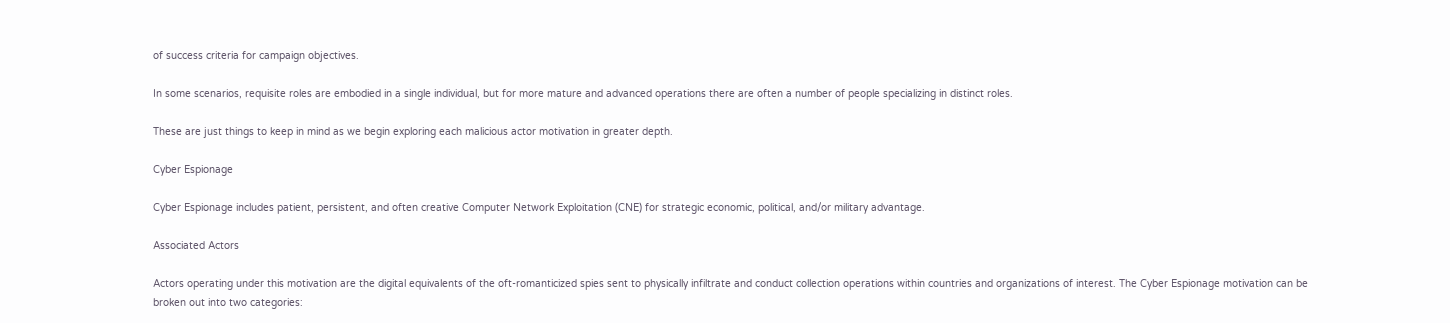of success criteria for campaign objectives.

In some scenarios, requisite roles are embodied in a single individual, but for more mature and advanced operations there are often a number of people specializing in distinct roles.

These are just things to keep in mind as we begin exploring each malicious actor motivation in greater depth.

Cyber Espionage

Cyber Espionage includes patient, persistent, and often creative Computer Network Exploitation (CNE) for strategic economic, political, and/or military advantage.

Associated Actors

Actors operating under this motivation are the digital equivalents of the oft-romanticized spies sent to physically infiltrate and conduct collection operations within countries and organizations of interest. The Cyber Espionage motivation can be broken out into two categories: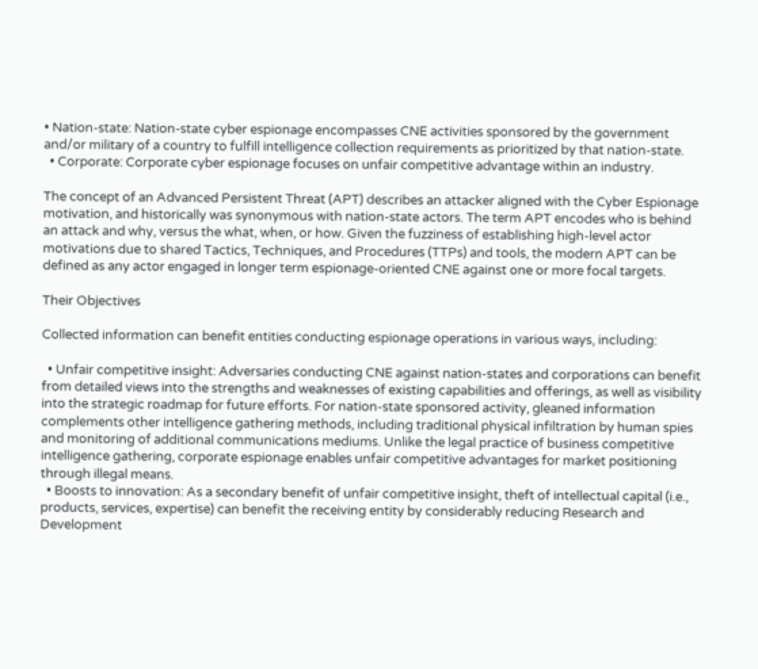• Nation-state: Nation-state cyber espionage encompasses CNE activities sponsored by the government and/or military of a country to fulfill intelligence collection requirements as prioritized by that nation-state.
  • Corporate: Corporate cyber espionage focuses on unfair competitive advantage within an industry.

The concept of an Advanced Persistent Threat (APT) describes an attacker aligned with the Cyber Espionage motivation, and historically was synonymous with nation-state actors. The term APT encodes who is behind an attack and why, versus the what, when, or how. Given the fuzziness of establishing high-level actor motivations due to shared Tactics, Techniques, and Procedures (TTPs) and tools, the modern APT can be defined as any actor engaged in longer term espionage-oriented CNE against one or more focal targets.

Their Objectives

Collected information can benefit entities conducting espionage operations in various ways, including:

  • Unfair competitive insight: Adversaries conducting CNE against nation-states and corporations can benefit from detailed views into the strengths and weaknesses of existing capabilities and offerings, as well as visibility into the strategic roadmap for future efforts. For nation-state sponsored activity, gleaned information complements other intelligence gathering methods, including traditional physical infiltration by human spies and monitoring of additional communications mediums. Unlike the legal practice of business competitive intelligence gathering, corporate espionage enables unfair competitive advantages for market positioning through illegal means.
  • Boosts to innovation: As a secondary benefit of unfair competitive insight, theft of intellectual capital (i.e., products, services, expertise) can benefit the receiving entity by considerably reducing Research and Development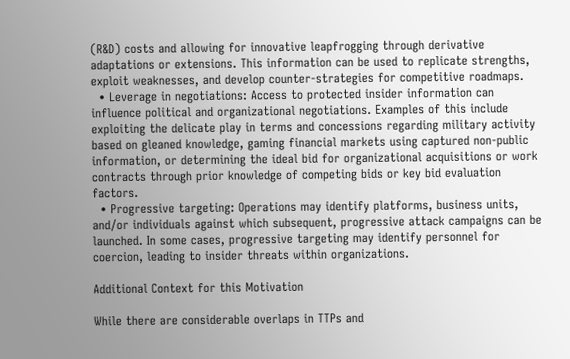(R&D) costs and allowing for innovative leapfrogging through derivative adaptations or extensions. This information can be used to replicate strengths, exploit weaknesses, and develop counter-strategies for competitive roadmaps.
  • Leverage in negotiations: Access to protected insider information can influence political and organizational negotiations. Examples of this include exploiting the delicate play in terms and concessions regarding military activity based on gleaned knowledge, gaming financial markets using captured non-public information, or determining the ideal bid for organizational acquisitions or work contracts through prior knowledge of competing bids or key bid evaluation factors.
  • Progressive targeting: Operations may identify platforms, business units, and/or individuals against which subsequent, progressive attack campaigns can be launched. In some cases, progressive targeting may identify personnel for coercion, leading to insider threats within organizations.

Additional Context for this Motivation

While there are considerable overlaps in TTPs and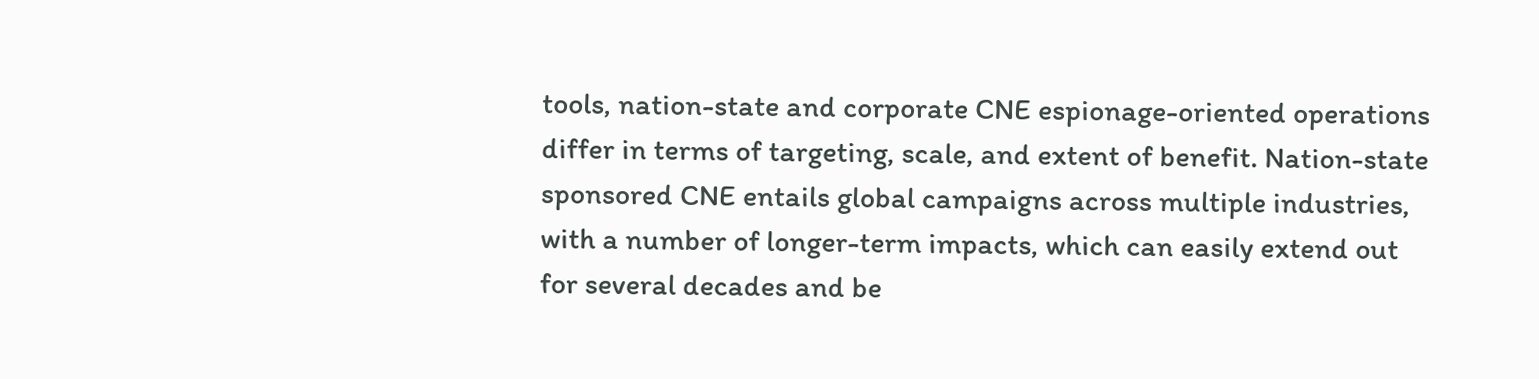tools, nation-state and corporate CNE espionage-oriented operations differ in terms of targeting, scale, and extent of benefit. Nation-state sponsored CNE entails global campaigns across multiple industries, with a number of longer-term impacts, which can easily extend out for several decades and be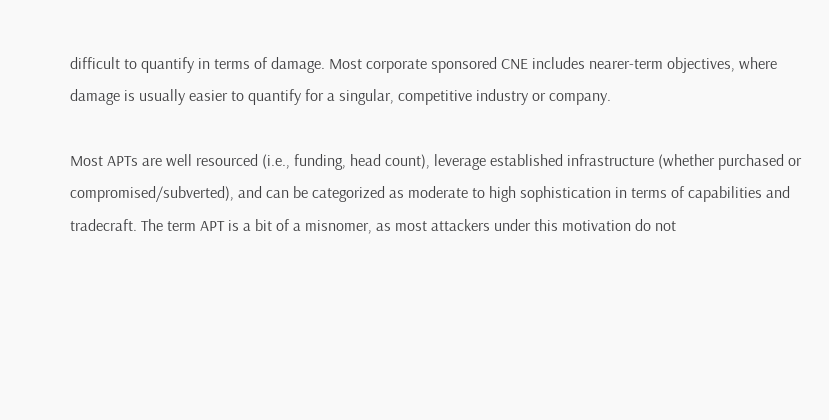difficult to quantify in terms of damage. Most corporate sponsored CNE includes nearer-term objectives, where damage is usually easier to quantify for a singular, competitive industry or company.

Most APTs are well resourced (i.e., funding, head count), leverage established infrastructure (whether purchased or compromised/subverted), and can be categorized as moderate to high sophistication in terms of capabilities and tradecraft. The term APT is a bit of a misnomer, as most attackers under this motivation do not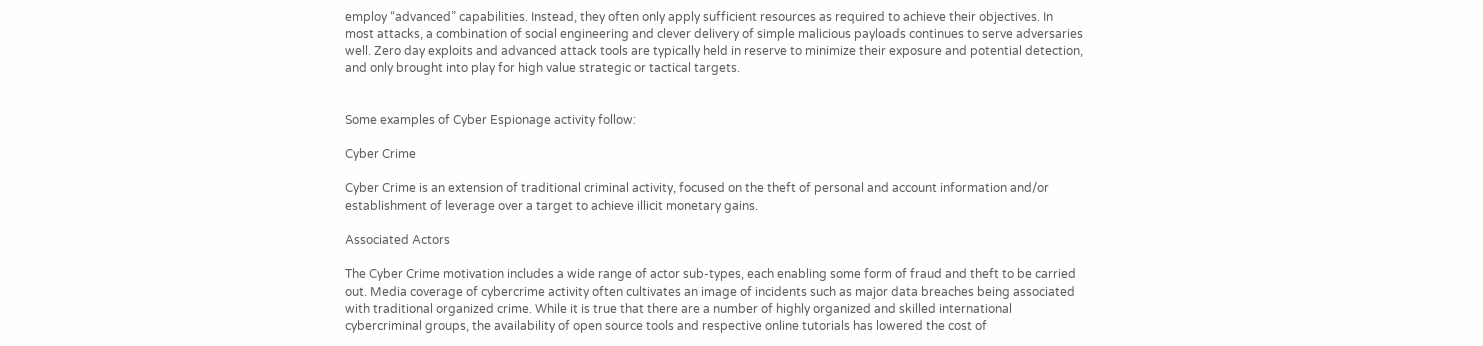employ “advanced” capabilities. Instead, they often only apply sufficient resources as required to achieve their objectives. In most attacks, a combination of social engineering and clever delivery of simple malicious payloads continues to serve adversaries well. Zero day exploits and advanced attack tools are typically held in reserve to minimize their exposure and potential detection, and only brought into play for high value strategic or tactical targets.


Some examples of Cyber Espionage activity follow:

Cyber Crime

Cyber Crime is an extension of traditional criminal activity, focused on the theft of personal and account information and/or establishment of leverage over a target to achieve illicit monetary gains.

Associated Actors

The Cyber Crime motivation includes a wide range of actor sub-types, each enabling some form of fraud and theft to be carried out. Media coverage of cybercrime activity often cultivates an image of incidents such as major data breaches being associated with traditional organized crime. While it is true that there are a number of highly organized and skilled international cybercriminal groups, the availability of open source tools and respective online tutorials has lowered the cost of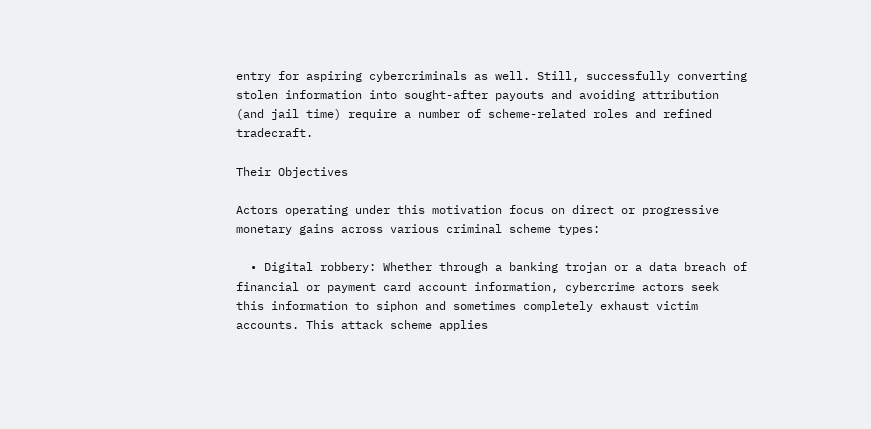entry for aspiring cybercriminals as well. Still, successfully converting stolen information into sought-after payouts and avoiding attribution (and jail time) require a number of scheme-related roles and refined tradecraft.

Their Objectives

Actors operating under this motivation focus on direct or progressive monetary gains across various criminal scheme types:

  • Digital robbery: Whether through a banking trojan or a data breach of financial or payment card account information, cybercrime actors seek this information to siphon and sometimes completely exhaust victim accounts. This attack scheme applies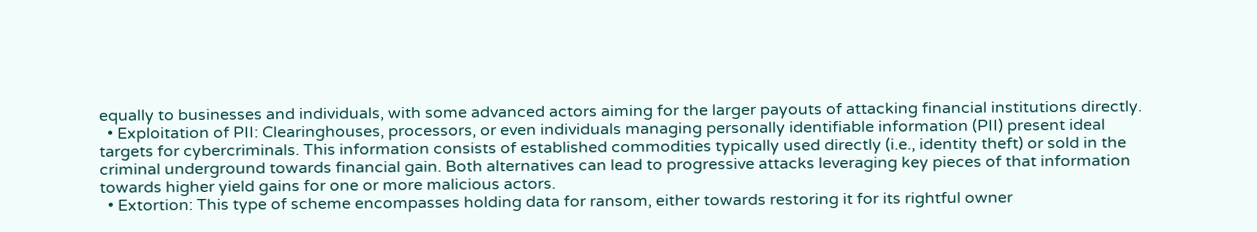equally to businesses and individuals, with some advanced actors aiming for the larger payouts of attacking financial institutions directly.
  • Exploitation of PII: Clearinghouses, processors, or even individuals managing personally identifiable information (PII) present ideal targets for cybercriminals. This information consists of established commodities typically used directly (i.e., identity theft) or sold in the criminal underground towards financial gain. Both alternatives can lead to progressive attacks leveraging key pieces of that information towards higher yield gains for one or more malicious actors.
  • Extortion: This type of scheme encompasses holding data for ransom, either towards restoring it for its rightful owner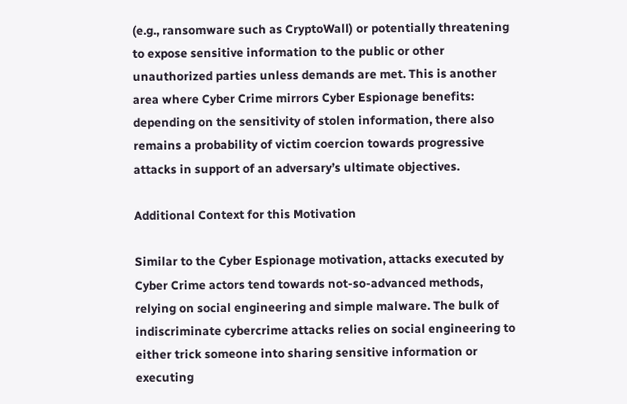(e.g., ransomware such as CryptoWall) or potentially threatening to expose sensitive information to the public or other unauthorized parties unless demands are met. This is another area where Cyber Crime mirrors Cyber Espionage benefits: depending on the sensitivity of stolen information, there also remains a probability of victim coercion towards progressive attacks in support of an adversary’s ultimate objectives.

Additional Context for this Motivation

Similar to the Cyber Espionage motivation, attacks executed by Cyber Crime actors tend towards not-so-advanced methods, relying on social engineering and simple malware. The bulk of indiscriminate cybercrime attacks relies on social engineering to either trick someone into sharing sensitive information or executing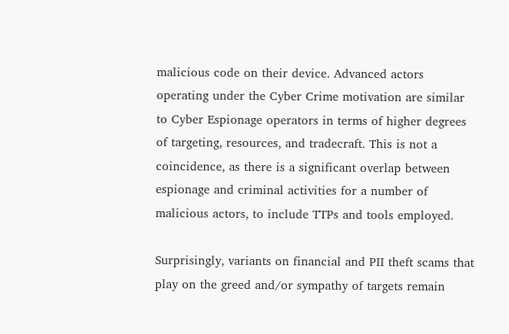malicious code on their device. Advanced actors operating under the Cyber Crime motivation are similar to Cyber Espionage operators in terms of higher degrees of targeting, resources, and tradecraft. This is not a coincidence, as there is a significant overlap between espionage and criminal activities for a number of malicious actors, to include TTPs and tools employed.

Surprisingly, variants on financial and PII theft scams that play on the greed and/or sympathy of targets remain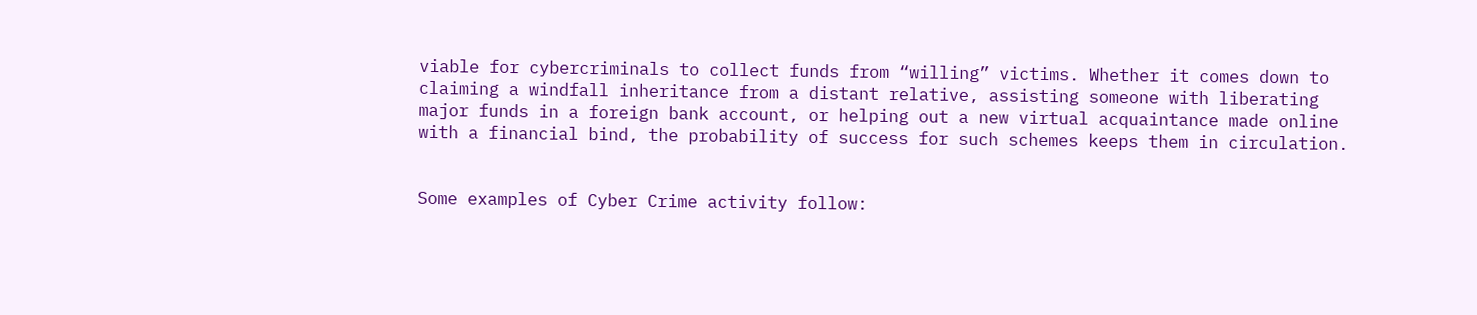viable for cybercriminals to collect funds from “willing” victims. Whether it comes down to claiming a windfall inheritance from a distant relative, assisting someone with liberating major funds in a foreign bank account, or helping out a new virtual acquaintance made online with a financial bind, the probability of success for such schemes keeps them in circulation.


Some examples of Cyber Crime activity follow: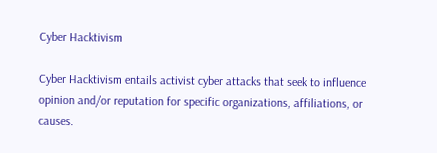Cyber Hacktivism

Cyber Hacktivism entails activist cyber attacks that seek to influence opinion and/or reputation for specific organizations, affiliations, or causes.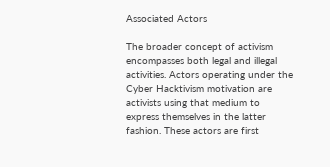Associated Actors

The broader concept of activism encompasses both legal and illegal activities. Actors operating under the Cyber Hacktivism motivation are activists using that medium to express themselves in the latter fashion. These actors are first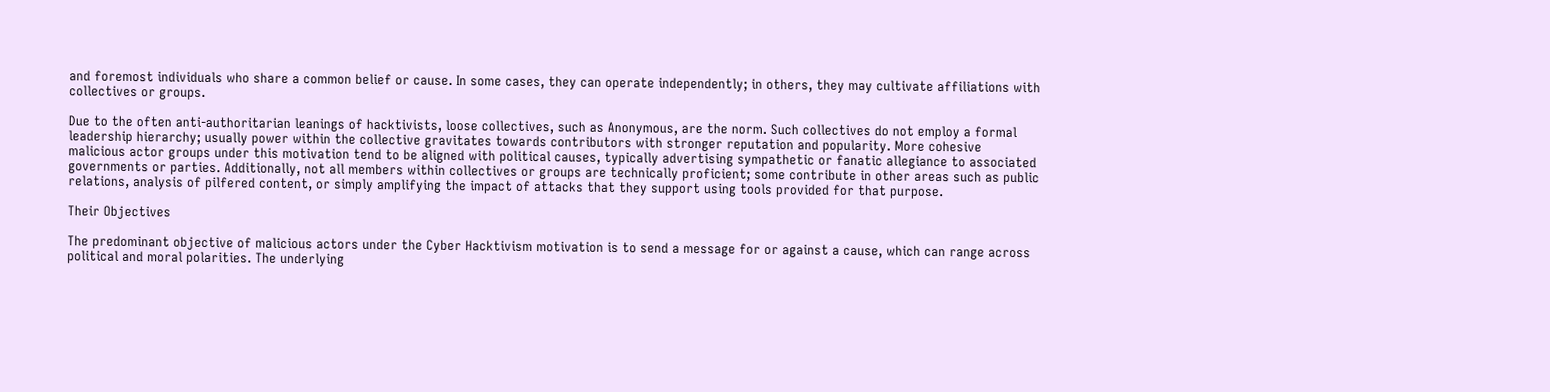and foremost individuals who share a common belief or cause. In some cases, they can operate independently; in others, they may cultivate affiliations with collectives or groups.

Due to the often anti-authoritarian leanings of hacktivists, loose collectives, such as Anonymous, are the norm. Such collectives do not employ a formal leadership hierarchy; usually power within the collective gravitates towards contributors with stronger reputation and popularity. More cohesive malicious actor groups under this motivation tend to be aligned with political causes, typically advertising sympathetic or fanatic allegiance to associated governments or parties. Additionally, not all members within collectives or groups are technically proficient; some contribute in other areas such as public relations, analysis of pilfered content, or simply amplifying the impact of attacks that they support using tools provided for that purpose.

Their Objectives

The predominant objective of malicious actors under the Cyber Hacktivism motivation is to send a message for or against a cause, which can range across political and moral polarities. The underlying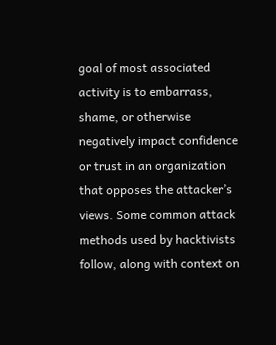goal of most associated activity is to embarrass, shame, or otherwise negatively impact confidence or trust in an organization that opposes the attacker’s views. Some common attack methods used by hacktivists follow, along with context on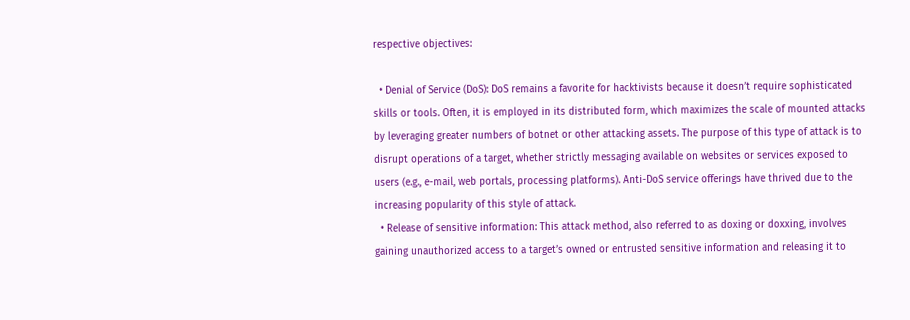respective objectives:

  • Denial of Service (DoS): DoS remains a favorite for hacktivists because it doesn’t require sophisticated skills or tools. Often, it is employed in its distributed form, which maximizes the scale of mounted attacks by leveraging greater numbers of botnet or other attacking assets. The purpose of this type of attack is to disrupt operations of a target, whether strictly messaging available on websites or services exposed to users (e.g., e-mail, web portals, processing platforms). Anti-DoS service offerings have thrived due to the increasing popularity of this style of attack.
  • Release of sensitive information: This attack method, also referred to as doxing or doxxing, involves gaining unauthorized access to a target’s owned or entrusted sensitive information and releasing it to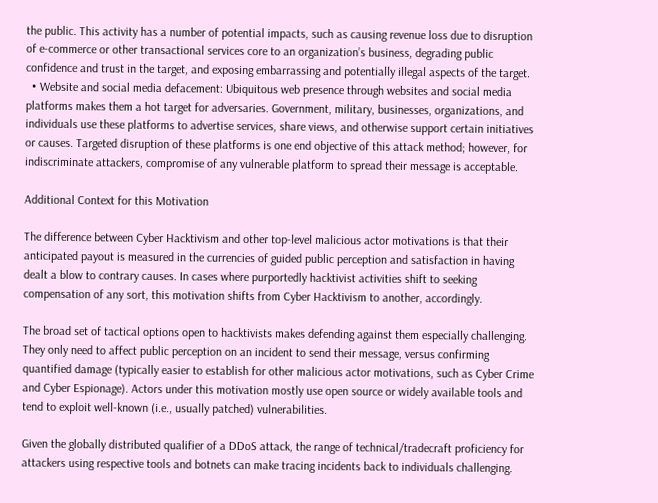the public. This activity has a number of potential impacts, such as causing revenue loss due to disruption of e-commerce or other transactional services core to an organization’s business, degrading public confidence and trust in the target, and exposing embarrassing and potentially illegal aspects of the target.
  • Website and social media defacement: Ubiquitous web presence through websites and social media platforms makes them a hot target for adversaries. Government, military, businesses, organizations, and individuals use these platforms to advertise services, share views, and otherwise support certain initiatives or causes. Targeted disruption of these platforms is one end objective of this attack method; however, for indiscriminate attackers, compromise of any vulnerable platform to spread their message is acceptable.

Additional Context for this Motivation

The difference between Cyber Hacktivism and other top-level malicious actor motivations is that their anticipated payout is measured in the currencies of guided public perception and satisfaction in having dealt a blow to contrary causes. In cases where purportedly hacktivist activities shift to seeking compensation of any sort, this motivation shifts from Cyber Hacktivism to another, accordingly.

The broad set of tactical options open to hacktivists makes defending against them especially challenging. They only need to affect public perception on an incident to send their message, versus confirming quantified damage (typically easier to establish for other malicious actor motivations, such as Cyber Crime and Cyber Espionage). Actors under this motivation mostly use open source or widely available tools and tend to exploit well-known (i.e., usually patched) vulnerabilities.

Given the globally distributed qualifier of a DDoS attack, the range of technical/tradecraft proficiency for attackers using respective tools and botnets can make tracing incidents back to individuals challenging.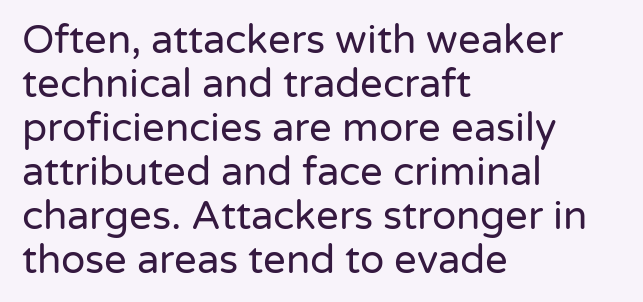Often, attackers with weaker technical and tradecraft proficiencies are more easily attributed and face criminal charges. Attackers stronger in those areas tend to evade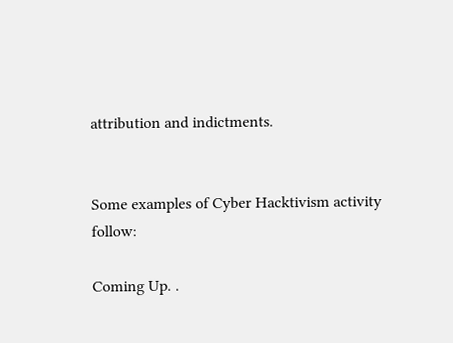attribution and indictments.


Some examples of Cyber Hacktivism activity follow:

Coming Up. .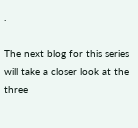.

The next blog for this series will take a closer look at the three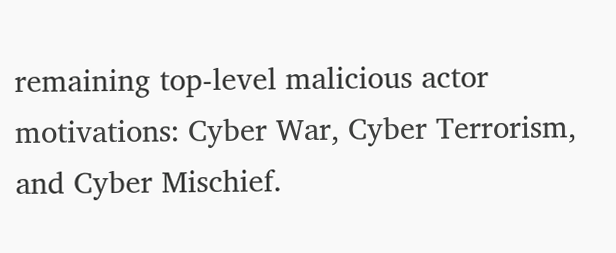remaining top-level malicious actor motivations: Cyber War, Cyber Terrorism, and Cyber Mischief.